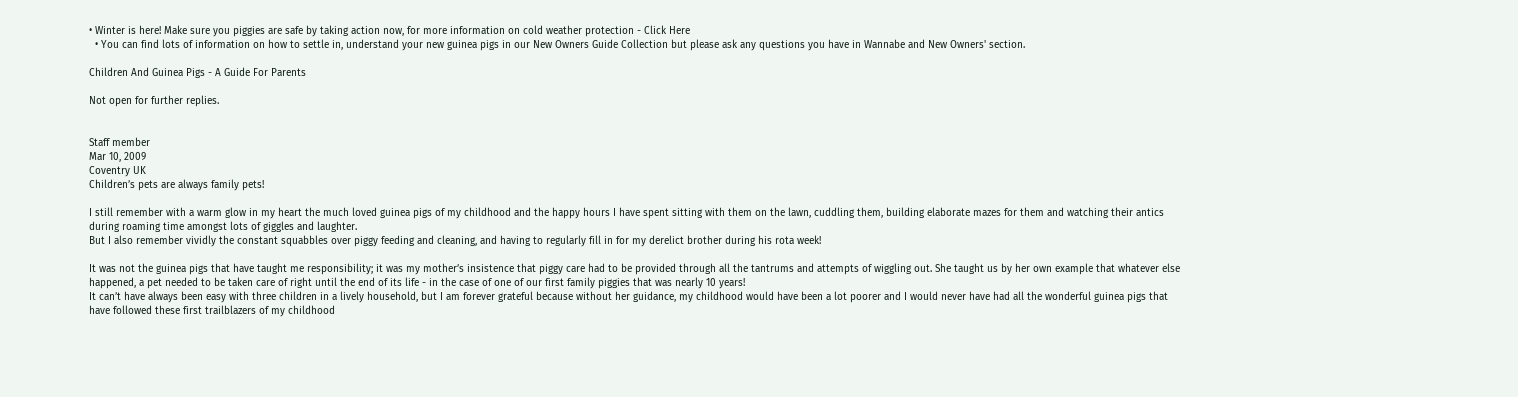• Winter is here! Make sure you piggies are safe by taking action now, for more information on cold weather protection - Click Here
  • You can find lots of information on how to settle in, understand your new guinea pigs in our New Owners Guide Collection but please ask any questions you have in Wannabe and New Owners' section.

Children And Guinea Pigs - A Guide For Parents

Not open for further replies.


Staff member
Mar 10, 2009
Coventry UK
Children’s pets are always family pets!

I still remember with a warm glow in my heart the much loved guinea pigs of my childhood and the happy hours I have spent sitting with them on the lawn, cuddling them, building elaborate mazes for them and watching their antics during roaming time amongst lots of giggles and laughter.
But I also remember vividly the constant squabbles over piggy feeding and cleaning, and having to regularly fill in for my derelict brother during his rota week!

It was not the guinea pigs that have taught me responsibility; it was my mother’s insistence that piggy care had to be provided through all the tantrums and attempts of wiggling out. She taught us by her own example that whatever else happened, a pet needed to be taken care of right until the end of its life - in the case of one of our first family piggies that was nearly 10 years!
It can’t have always been easy with three children in a lively household, but I am forever grateful because without her guidance, my childhood would have been a lot poorer and I would never have had all the wonderful guinea pigs that have followed these first trailblazers of my childhood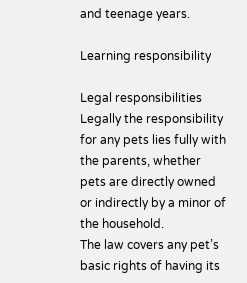and teenage years.

Learning responsibility

Legal responsibilities
Legally the responsibility for any pets lies fully with the parents, whether pets are directly owned or indirectly by a minor of the household.
The law covers any pet’s basic rights of having its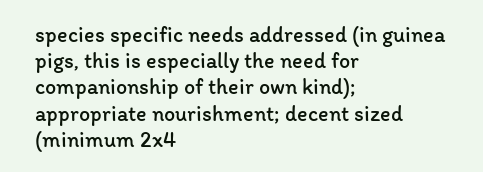species specific needs addressed (in guinea pigs, this is especially the need for companionship of their own kind); appropriate nourishment; decent sized (minimum 2x4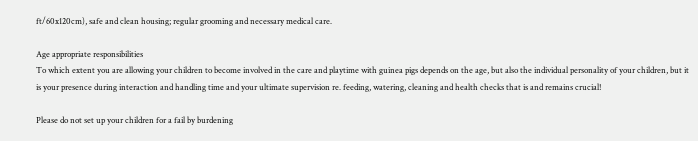ft/60x120cm), safe and clean housing; regular grooming and necessary medical care.

Age appropriate responsibilities
To which extent you are allowing your children to become involved in the care and playtime with guinea pigs depends on the age, but also the individual personality of your children, but it is your presence during interaction and handling time and your ultimate supervision re. feeding, watering, cleaning and health checks that is and remains crucial!

Please do not set up your children for a fail by burdening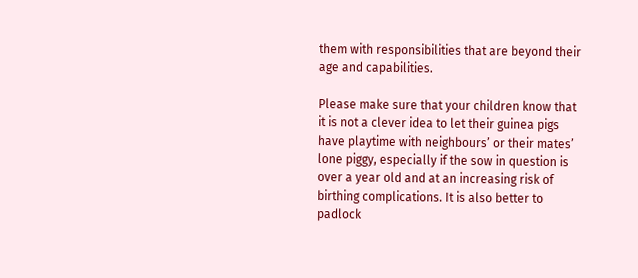them with responsibilities that are beyond their age and capabilities.

Please make sure that your children know that it is not a clever idea to let their guinea pigs have playtime with neighbours’ or their mates’ lone piggy, especially if the sow in question is over a year old and at an increasing risk of birthing complications. It is also better to padlock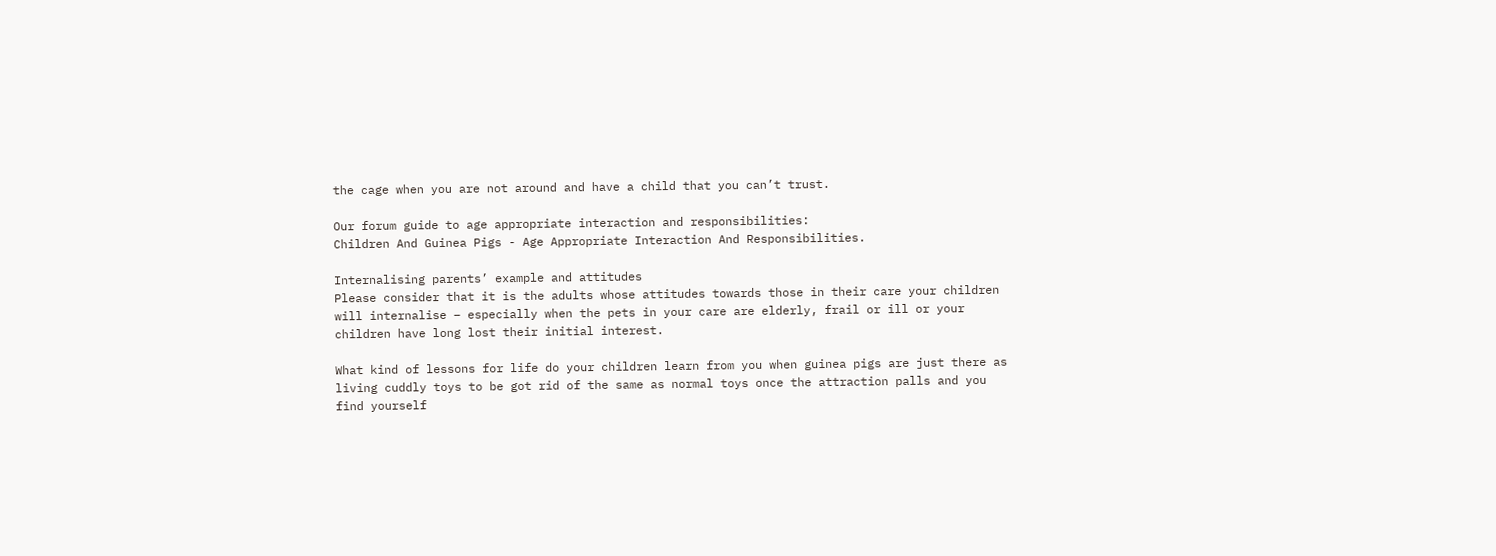the cage when you are not around and have a child that you can’t trust.

Our forum guide to age appropriate interaction and responsibilities:
Children And Guinea Pigs - Age Appropriate Interaction And Responsibilities.

Internalising parents’ example and attitudes
Please consider that it is the adults whose attitudes towards those in their care your children will internalise – especially when the pets in your care are elderly, frail or ill or your children have long lost their initial interest.

What kind of lessons for life do your children learn from you when guinea pigs are just there as living cuddly toys to be got rid of the same as normal toys once the attraction palls and you find yourself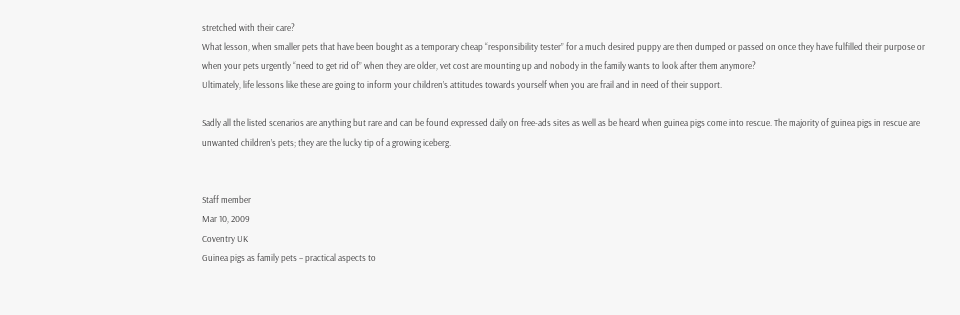stretched with their care?
What lesson, when smaller pets that have been bought as a temporary cheap “responsibility tester” for a much desired puppy are then dumped or passed on once they have fulfilled their purpose or when your pets urgently “need to get rid of” when they are older, vet cost are mounting up and nobody in the family wants to look after them anymore?
Ultimately, life lessons like these are going to inform your children’s attitudes towards yourself when you are frail and in need of their support.

Sadly all the listed scenarios are anything but rare and can be found expressed daily on free-ads sites as well as be heard when guinea pigs come into rescue. The majority of guinea pigs in rescue are unwanted children’s pets; they are the lucky tip of a growing iceberg.


Staff member
Mar 10, 2009
Coventry UK
Guinea pigs as family pets – practical aspects to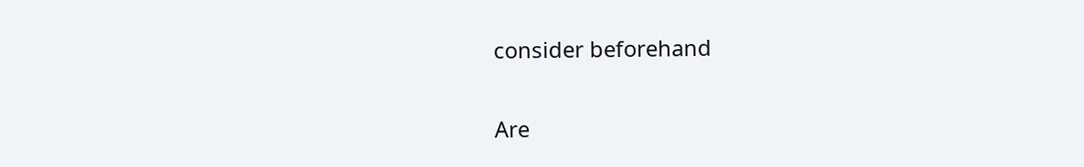consider beforehand

Are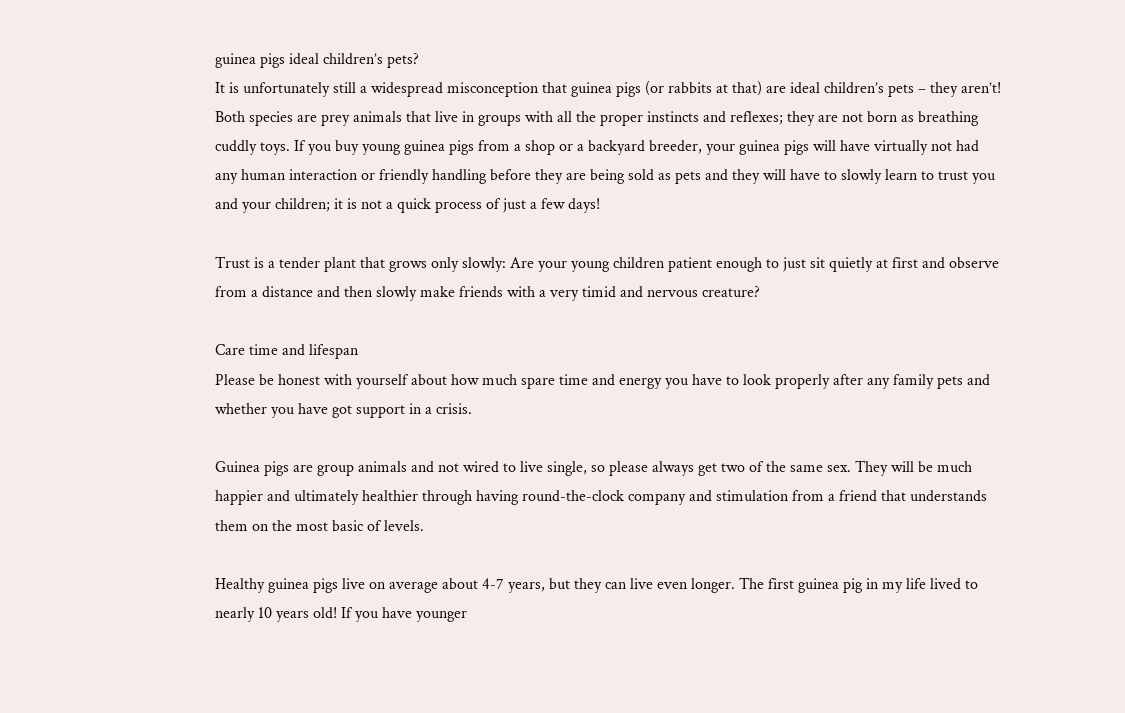guinea pigs ideal children’s pets?
It is unfortunately still a widespread misconception that guinea pigs (or rabbits at that) are ideal children’s pets – they aren’t! Both species are prey animals that live in groups with all the proper instincts and reflexes; they are not born as breathing cuddly toys. If you buy young guinea pigs from a shop or a backyard breeder, your guinea pigs will have virtually not had any human interaction or friendly handling before they are being sold as pets and they will have to slowly learn to trust you and your children; it is not a quick process of just a few days!

Trust is a tender plant that grows only slowly: Are your young children patient enough to just sit quietly at first and observe from a distance and then slowly make friends with a very timid and nervous creature?

Care time and lifespan
Please be honest with yourself about how much spare time and energy you have to look properly after any family pets and whether you have got support in a crisis.

Guinea pigs are group animals and not wired to live single, so please always get two of the same sex. They will be much happier and ultimately healthier through having round-the-clock company and stimulation from a friend that understands them on the most basic of levels.

Healthy guinea pigs live on average about 4-7 years, but they can live even longer. The first guinea pig in my life lived to nearly 10 years old! If you have younger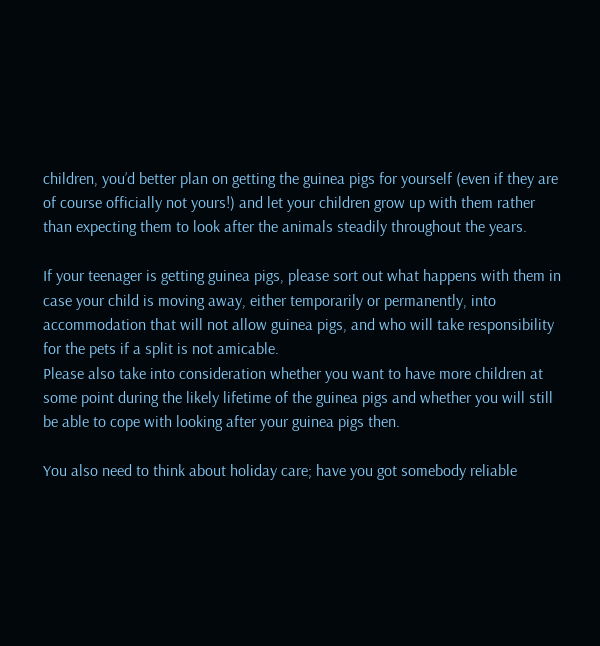children, you’d better plan on getting the guinea pigs for yourself (even if they are of course officially not yours!) and let your children grow up with them rather than expecting them to look after the animals steadily throughout the years.

If your teenager is getting guinea pigs, please sort out what happens with them in case your child is moving away, either temporarily or permanently, into accommodation that will not allow guinea pigs, and who will take responsibility for the pets if a split is not amicable.
Please also take into consideration whether you want to have more children at some point during the likely lifetime of the guinea pigs and whether you will still be able to cope with looking after your guinea pigs then.

You also need to think about holiday care; have you got somebody reliable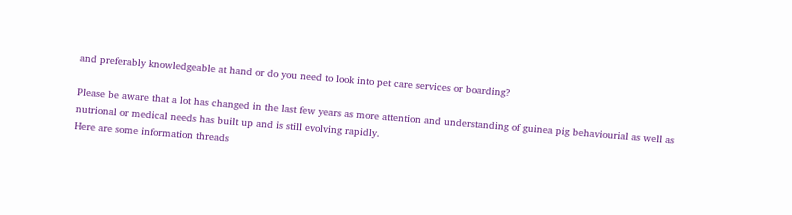and preferably knowledgeable at hand or do you need to look into pet care services or boarding?

Please be aware that a lot has changed in the last few years as more attention and understanding of guinea pig behaviourial as well as nutrional or medical needs has built up and is still evolving rapidly.
Here are some information threads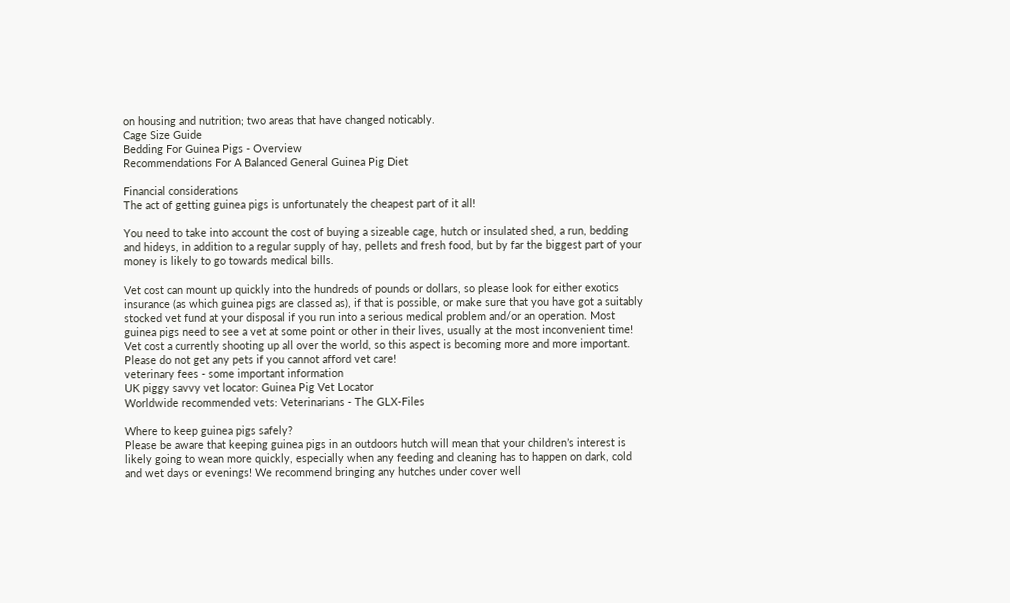on housing and nutrition; two areas that have changed noticably.
Cage Size Guide
Bedding For Guinea Pigs - Overview
Recommendations For A Balanced General Guinea Pig Diet

Financial considerations
The act of getting guinea pigs is unfortunately the cheapest part of it all!

You need to take into account the cost of buying a sizeable cage, hutch or insulated shed, a run, bedding and hideys, in addition to a regular supply of hay, pellets and fresh food, but by far the biggest part of your money is likely to go towards medical bills.

Vet cost can mount up quickly into the hundreds of pounds or dollars, so please look for either exotics insurance (as which guinea pigs are classed as), if that is possible, or make sure that you have got a suitably stocked vet fund at your disposal if you run into a serious medical problem and/or an operation. Most guinea pigs need to see a vet at some point or other in their lives, usually at the most inconvenient time! Vet cost a currently shooting up all over the world, so this aspect is becoming more and more important. Please do not get any pets if you cannot afford vet care!
veterinary fees - some important information
UK piggy savvy vet locator: Guinea Pig Vet Locator
Worldwide recommended vets: Veterinarians - The GLX-Files

Where to keep guinea pigs safely?
Please be aware that keeping guinea pigs in an outdoors hutch will mean that your children’s interest is likely going to wean more quickly, especially when any feeding and cleaning has to happen on dark, cold and wet days or evenings! We recommend bringing any hutches under cover well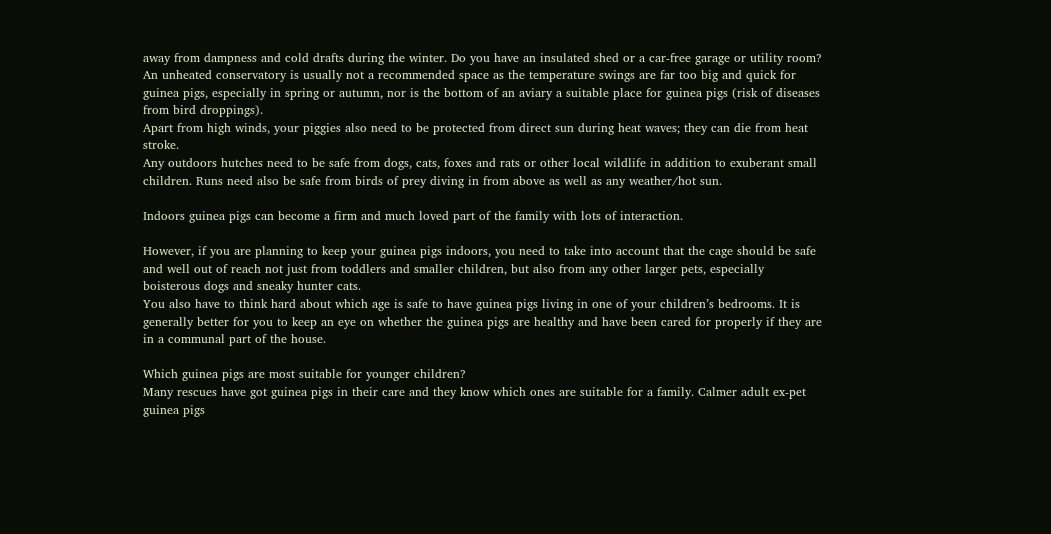away from dampness and cold drafts during the winter. Do you have an insulated shed or a car-free garage or utility room? An unheated conservatory is usually not a recommended space as the temperature swings are far too big and quick for guinea pigs, especially in spring or autumn, nor is the bottom of an aviary a suitable place for guinea pigs (risk of diseases from bird droppings).
Apart from high winds, your piggies also need to be protected from direct sun during heat waves; they can die from heat stroke.
Any outdoors hutches need to be safe from dogs, cats, foxes and rats or other local wildlife in addition to exuberant small children. Runs need also be safe from birds of prey diving in from above as well as any weather/hot sun.

Indoors guinea pigs can become a firm and much loved part of the family with lots of interaction.

However, if you are planning to keep your guinea pigs indoors, you need to take into account that the cage should be safe and well out of reach not just from toddlers and smaller children, but also from any other larger pets, especially boisterous dogs and sneaky hunter cats.
You also have to think hard about which age is safe to have guinea pigs living in one of your children’s bedrooms. It is generally better for you to keep an eye on whether the guinea pigs are healthy and have been cared for properly if they are in a communal part of the house.

Which guinea pigs are most suitable for younger children?
Many rescues have got guinea pigs in their care and they know which ones are suitable for a family. Calmer adult ex-pet guinea pigs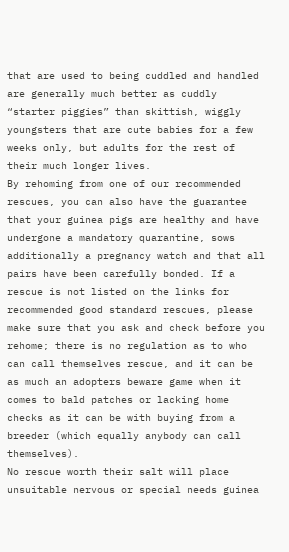that are used to being cuddled and handled are generally much better as cuddly “starter piggies” than skittish, wiggly youngsters that are cute babies for a few weeks only, but adults for the rest of their much longer lives.
By rehoming from one of our recommended rescues, you can also have the guarantee that your guinea pigs are healthy and have undergone a mandatory quarantine, sows additionally a pregnancy watch and that all pairs have been carefully bonded. If a rescue is not listed on the links for recommended good standard rescues, please make sure that you ask and check before you rehome; there is no regulation as to who can call themselves rescue, and it can be as much an adopters beware game when it comes to bald patches or lacking home checks as it can be with buying from a breeder (which equally anybody can call themselves).
No rescue worth their salt will place unsuitable nervous or special needs guinea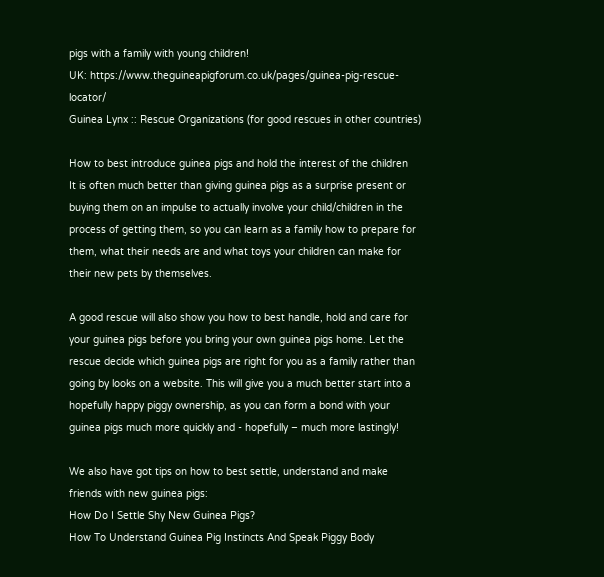pigs with a family with young children!
UK: https://www.theguineapigforum.co.uk/pages/guinea-pig-rescue-locator/
Guinea Lynx :: Rescue Organizations (for good rescues in other countries)

How to best introduce guinea pigs and hold the interest of the children
It is often much better than giving guinea pigs as a surprise present or buying them on an impulse to actually involve your child/children in the process of getting them, so you can learn as a family how to prepare for them, what their needs are and what toys your children can make for their new pets by themselves.

A good rescue will also show you how to best handle, hold and care for your guinea pigs before you bring your own guinea pigs home. Let the rescue decide which guinea pigs are right for you as a family rather than going by looks on a website. This will give you a much better start into a hopefully happy piggy ownership, as you can form a bond with your guinea pigs much more quickly and - hopefully – much more lastingly!

We also have got tips on how to best settle, understand and make friends with new guinea pigs:
How Do I Settle Shy New Guinea Pigs?
How To Understand Guinea Pig Instincts And Speak Piggy Body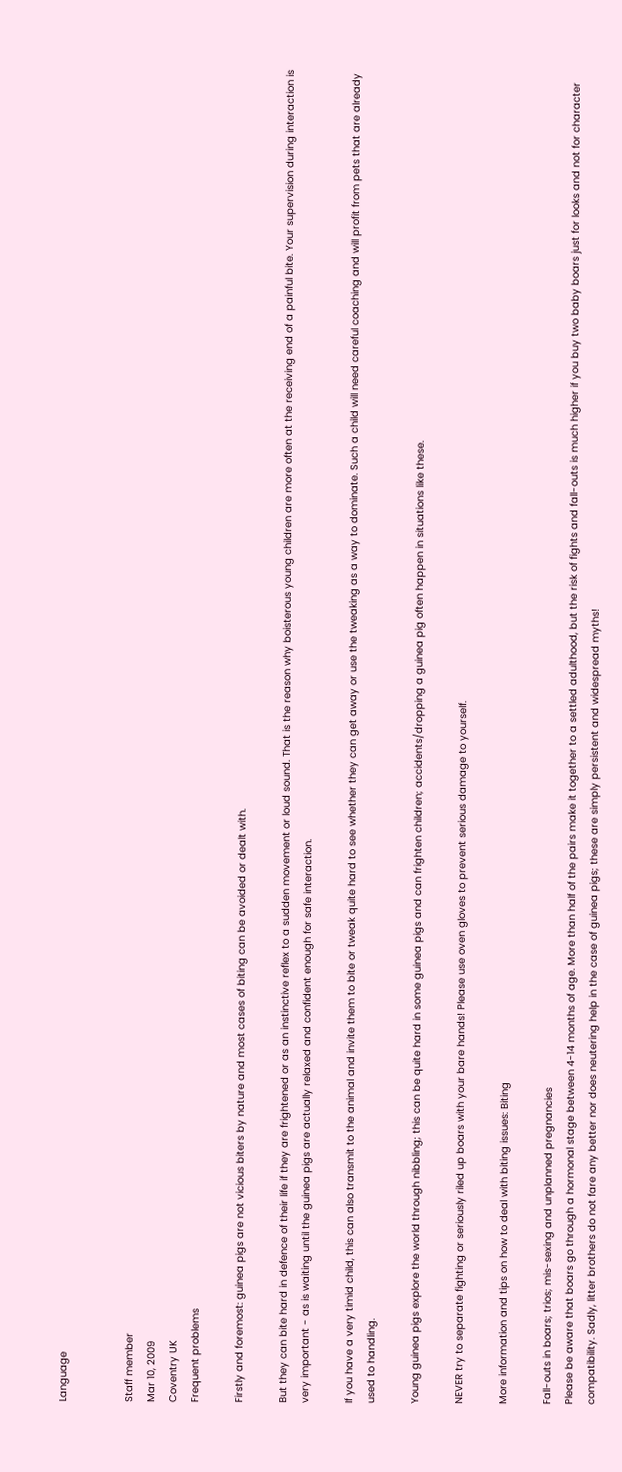Language


Staff member
Mar 10, 2009
Coventry UK
Frequent problems

Firstly and foremost: guinea pigs are not vicious biters by nature and most cases of biting can be avoided or dealt with.

But they can bite hard in defence of their life if they are frightened or as an instinctive reflex to a sudden movement or loud sound. That is the reason why boisterous young children are more often at the receiving end of a painful bite. Your supervision during interaction is very important - as is waiting until the guinea pigs are actually relaxed and confident enough for safe interaction.

If you have a very timid child, this can also transmit to the animal and invite them to bite or tweak quite hard to see whether they can get away or use the tweaking as a way to dominate. Such a child will need careful coaching and will profit from pets that are already used to handling.

Young guinea pigs explore the world through nibbling; this can be quite hard in some guinea pigs and can frighten children; accidents/dropping a guinea pig often happen in situations like these.

NEVER try to separate fighting or seriously riled up boars with your bare hands! Please use oven gloves to prevent serious damage to yourself.

More information and tips on how to deal with biting issues: Biting

Fall-outs in boars; trios; mis-sexing and unplanned pregnancies
Please be aware that boars go through a hormonal stage between 4-14 months of age. More than half of the pairs make it together to a settled adulthood, but the risk of fights and fall-outs is much higher if you buy two baby boars just for looks and not for character compatibility. Sadly, litter brothers do not fare any better nor does neutering help in the case of guinea pigs; these are simply persistent and widespread myths!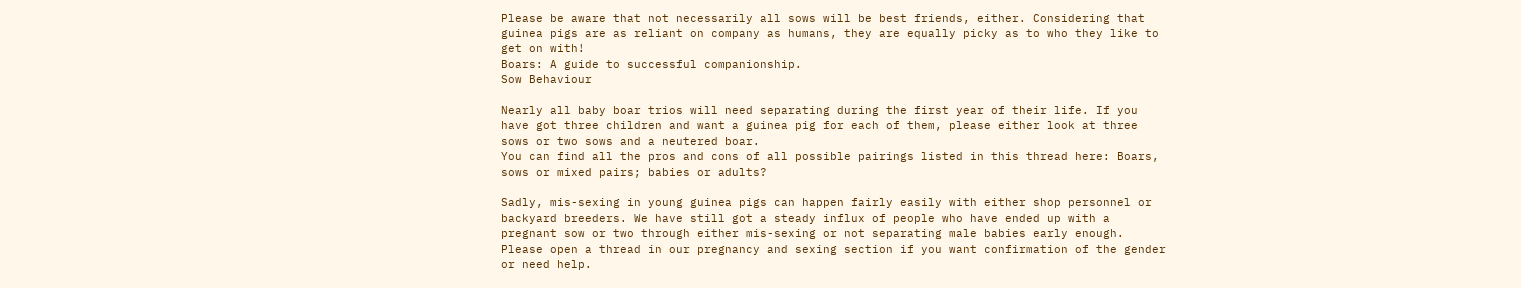Please be aware that not necessarily all sows will be best friends, either. Considering that guinea pigs are as reliant on company as humans, they are equally picky as to who they like to get on with!
Boars: A guide to successful companionship.
Sow Behaviour

Nearly all baby boar trios will need separating during the first year of their life. If you have got three children and want a guinea pig for each of them, please either look at three sows or two sows and a neutered boar.
You can find all the pros and cons of all possible pairings listed in this thread here: Boars, sows or mixed pairs; babies or adults?

Sadly, mis-sexing in young guinea pigs can happen fairly easily with either shop personnel or backyard breeders. We have still got a steady influx of people who have ended up with a pregnant sow or two through either mis-sexing or not separating male babies early enough. Please open a thread in our pregnancy and sexing section if you want confirmation of the gender or need help.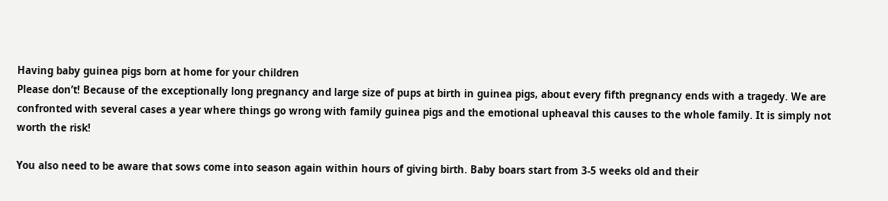Having baby guinea pigs born at home for your children
Please don’t! Because of the exceptionally long pregnancy and large size of pups at birth in guinea pigs, about every fifth pregnancy ends with a tragedy. We are confronted with several cases a year where things go wrong with family guinea pigs and the emotional upheaval this causes to the whole family. It is simply not worth the risk!

You also need to be aware that sows come into season again within hours of giving birth. Baby boars start from 3-5 weeks old and their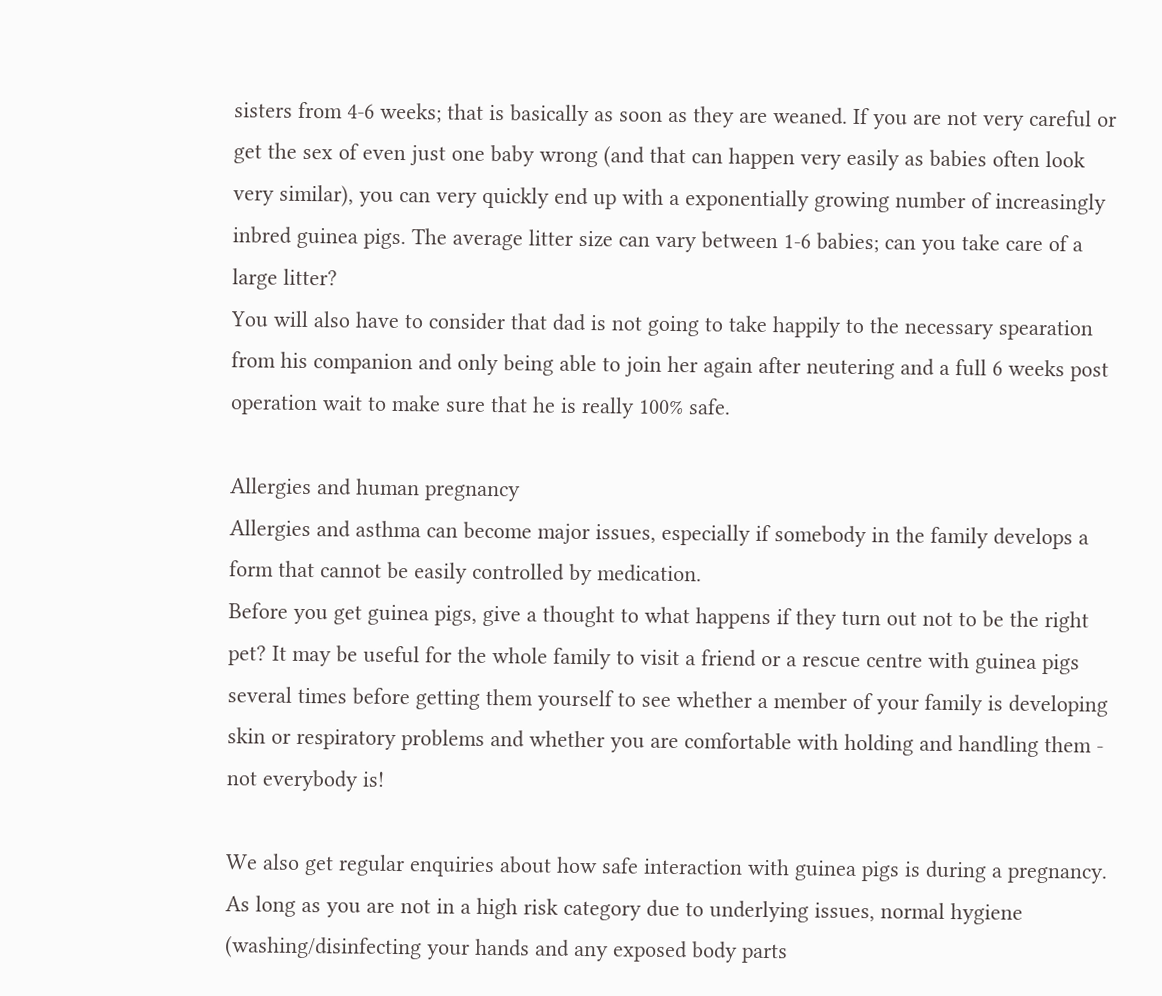sisters from 4-6 weeks; that is basically as soon as they are weaned. If you are not very careful or get the sex of even just one baby wrong (and that can happen very easily as babies often look very similar), you can very quickly end up with a exponentially growing number of increasingly inbred guinea pigs. The average litter size can vary between 1-6 babies; can you take care of a large litter?
You will also have to consider that dad is not going to take happily to the necessary spearation from his companion and only being able to join her again after neutering and a full 6 weeks post operation wait to make sure that he is really 100% safe.

Allergies and human pregnancy
Allergies and asthma can become major issues, especially if somebody in the family develops a form that cannot be easily controlled by medication.
Before you get guinea pigs, give a thought to what happens if they turn out not to be the right pet? It may be useful for the whole family to visit a friend or a rescue centre with guinea pigs several times before getting them yourself to see whether a member of your family is developing skin or respiratory problems and whether you are comfortable with holding and handling them - not everybody is!

We also get regular enquiries about how safe interaction with guinea pigs is during a pregnancy. As long as you are not in a high risk category due to underlying issues, normal hygiene (washing/disinfecting your hands and any exposed body parts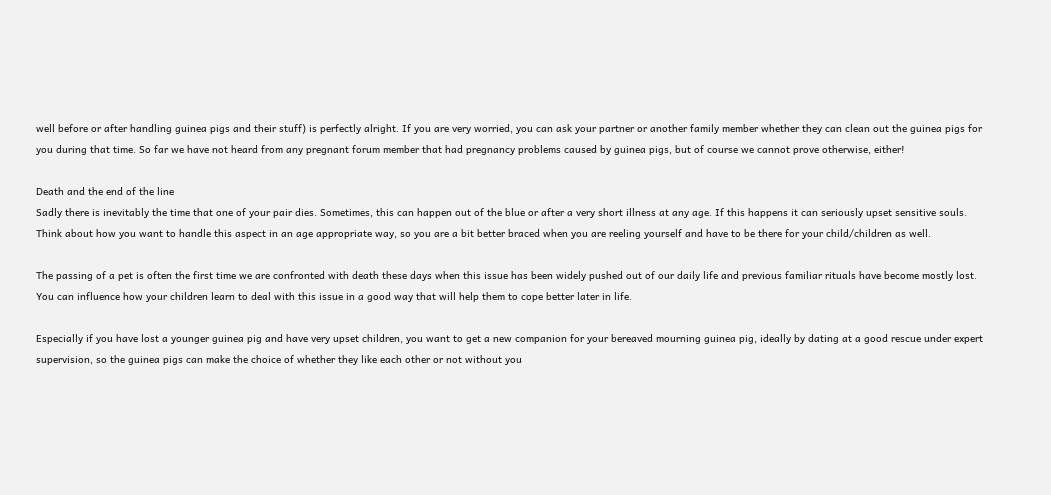well before or after handling guinea pigs and their stuff) is perfectly alright. If you are very worried, you can ask your partner or another family member whether they can clean out the guinea pigs for you during that time. So far we have not heard from any pregnant forum member that had pregnancy problems caused by guinea pigs, but of course we cannot prove otherwise, either!

Death and the end of the line
Sadly there is inevitably the time that one of your pair dies. Sometimes, this can happen out of the blue or after a very short illness at any age. If this happens it can seriously upset sensitive souls. Think about how you want to handle this aspect in an age appropriate way, so you are a bit better braced when you are reeling yourself and have to be there for your child/children as well.

The passing of a pet is often the first time we are confronted with death these days when this issue has been widely pushed out of our daily life and previous familiar rituals have become mostly lost. You can influence how your children learn to deal with this issue in a good way that will help them to cope better later in life.

Especially if you have lost a younger guinea pig and have very upset children, you want to get a new companion for your bereaved mourning guinea pig, ideally by dating at a good rescue under expert supervision, so the guinea pigs can make the choice of whether they like each other or not without you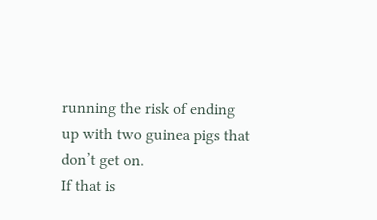running the risk of ending up with two guinea pigs that don’t get on.
If that is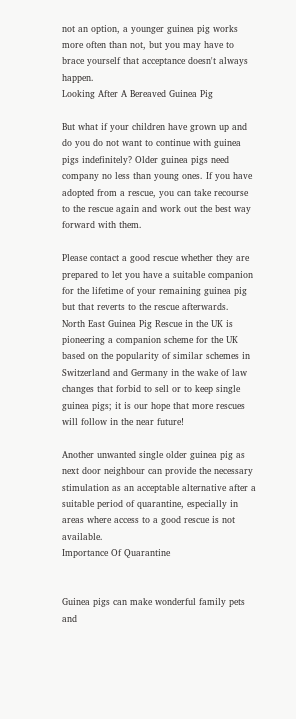not an option, a younger guinea pig works more often than not, but you may have to brace yourself that acceptance doesn't always happen.
Looking After A Bereaved Guinea Pig

But what if your children have grown up and do you do not want to continue with guinea pigs indefinitely? Older guinea pigs need company no less than young ones. If you have adopted from a rescue, you can take recourse to the rescue again and work out the best way forward with them.

Please contact a good rescue whether they are prepared to let you have a suitable companion for the lifetime of your remaining guinea pig but that reverts to the rescue afterwards.
North East Guinea Pig Rescue in the UK is pioneering a companion scheme for the UK based on the popularity of similar schemes in Switzerland and Germany in the wake of law changes that forbid to sell or to keep single guinea pigs; it is our hope that more rescues will follow in the near future!

Another unwanted single older guinea pig as next door neighbour can provide the necessary stimulation as an acceptable alternative after a suitable period of quarantine, especially in areas where access to a good rescue is not available.
Importance Of Quarantine


Guinea pigs can make wonderful family pets and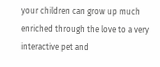your children can grow up much enriched through the love to a very interactive pet and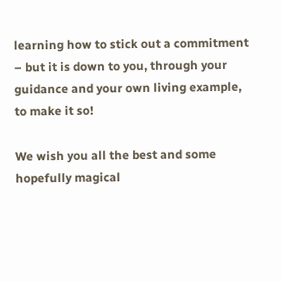learning how to stick out a commitment – but it is down to you, through your guidance and your own living example, to make it so!

We wish you all the best and some hopefully magical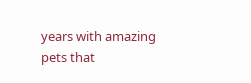years with amazing pets that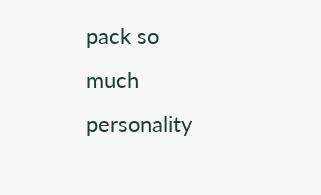pack so much personality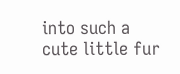into such a cute little fur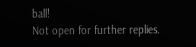ball!
Not open for further replies.